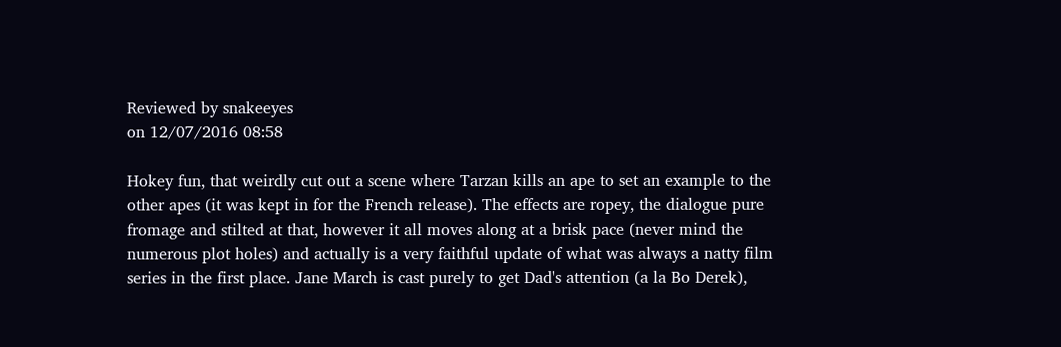Reviewed by snakeeyes
on 12/07/2016 08:58

Hokey fun, that weirdly cut out a scene where Tarzan kills an ape to set an example to the other apes (it was kept in for the French release). The effects are ropey, the dialogue pure fromage and stilted at that, however it all moves along at a brisk pace (never mind the numerous plot holes) and actually is a very faithful update of what was always a natty film series in the first place. Jane March is cast purely to get Dad's attention (a la Bo Derek),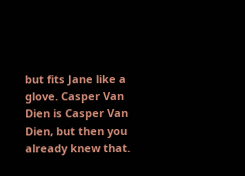but fits Jane like a glove. Casper Van Dien is Casper Van Dien, but then you already knew that.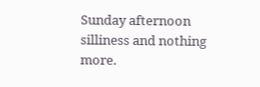Sunday afternoon silliness and nothing more.